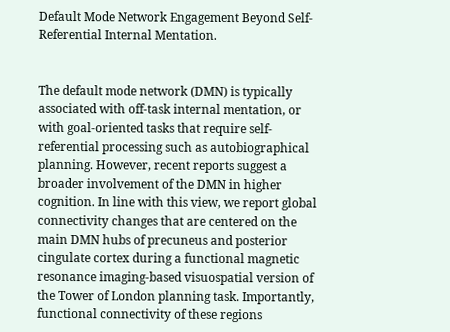Default Mode Network Engagement Beyond Self-Referential Internal Mentation.


The default mode network (DMN) is typically associated with off-task internal mentation, or with goal-oriented tasks that require self-referential processing such as autobiographical planning. However, recent reports suggest a broader involvement of the DMN in higher cognition. In line with this view, we report global connectivity changes that are centered on the main DMN hubs of precuneus and posterior cingulate cortex during a functional magnetic resonance imaging-based visuospatial version of the Tower of London planning task. Importantly, functional connectivity of these regions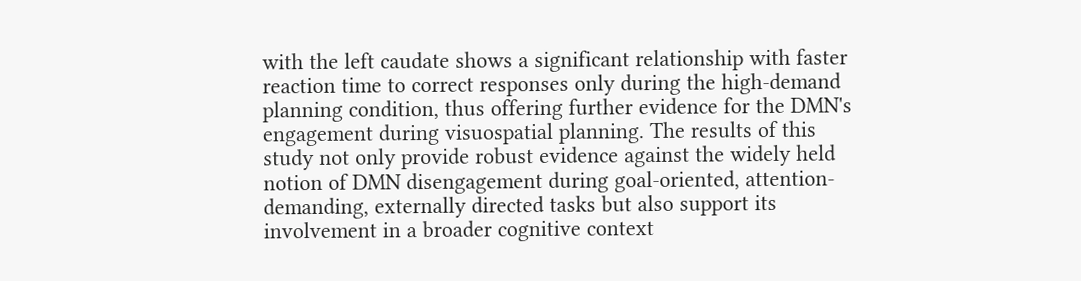with the left caudate shows a significant relationship with faster reaction time to correct responses only during the high-demand planning condition, thus offering further evidence for the DMN's engagement during visuospatial planning. The results of this study not only provide robust evidence against the widely held notion of DMN disengagement during goal-oriented, attention-demanding, externally directed tasks but also support its involvement in a broader cognitive context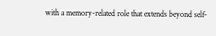with a memory-related role that extends beyond self-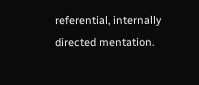referential, internally directed mentation.